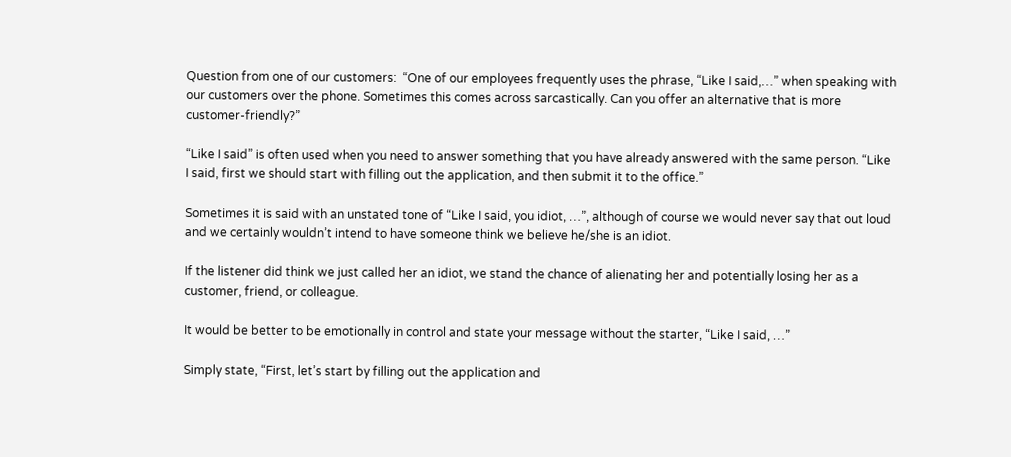Question from one of our customers:  “One of our employees frequently uses the phrase, “Like I said,…” when speaking with our customers over the phone. Sometimes this comes across sarcastically. Can you offer an alternative that is more customer-friendly?”

“Like I said” is often used when you need to answer something that you have already answered with the same person. “Like I said, first we should start with filling out the application, and then submit it to the office.”

Sometimes it is said with an unstated tone of “Like I said, you idiot, …”, although of course we would never say that out loud and we certainly wouldn’t intend to have someone think we believe he/she is an idiot.

If the listener did think we just called her an idiot, we stand the chance of alienating her and potentially losing her as a customer, friend, or colleague.

It would be better to be emotionally in control and state your message without the starter, “Like I said, …”

Simply state, “First, let’s start by filling out the application and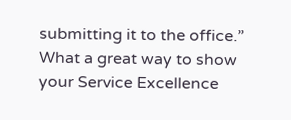submitting it to the office.”  What a great way to show your Service Excellence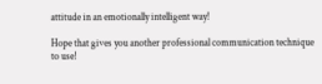attitude in an emotionally intelligent way!

Hope that gives you another professional communication technique to use!